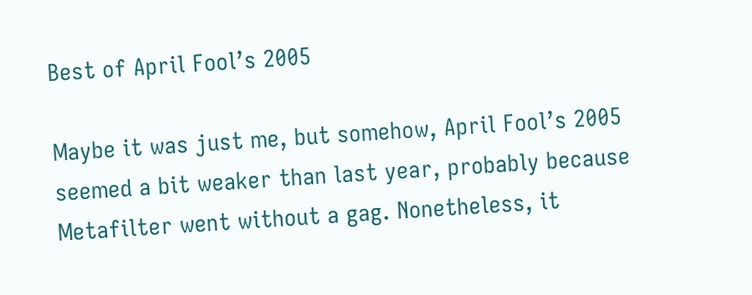Best of April Fool’s 2005

Maybe it was just me, but somehow, April Fool’s 2005 seemed a bit weaker than last year, probably because Metafilter went without a gag. Nonetheless, it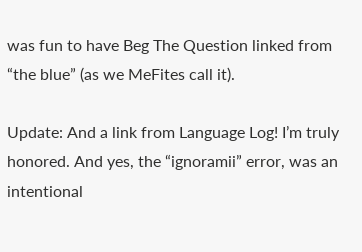was fun to have Beg The Question linked from “the blue” (as we MeFites call it).

Update: And a link from Language Log! I’m truly honored. And yes, the “ignoramii” error, was an intentional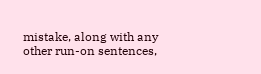mistake, along with any other run-on sentences,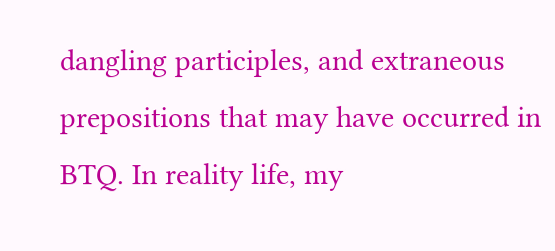dangling participles, and extraneous prepositions that may have occurred in BTQ. In reality life, my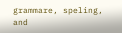grammare, speling, and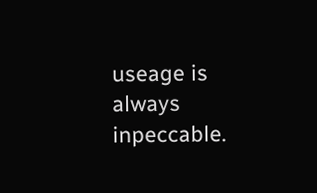useage is always inpeccable.